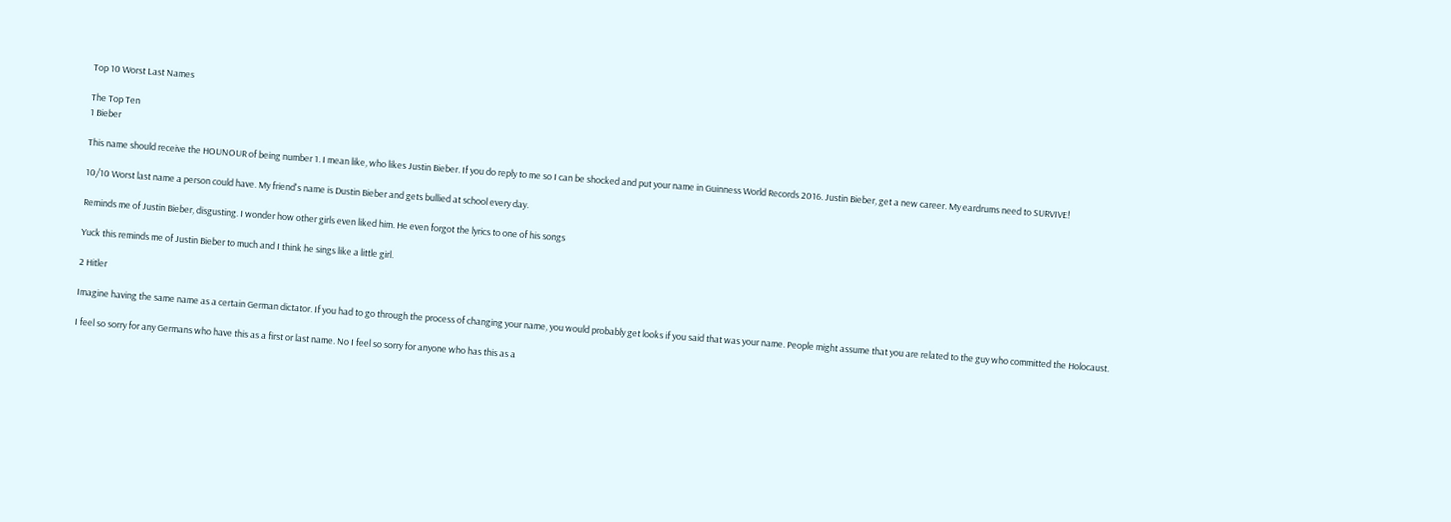Top 10 Worst Last Names

The Top Ten
1 Bieber

This name should receive the HOUNOUR of being number 1. I mean like, who likes Justin Bieber. If you do reply to me so I can be shocked and put your name in Guinness World Records 2016. Justin Bieber, get a new career. My eardrums need to SURVIVE!

10/10 Worst last name a person could have. My friend's name is Dustin Bieber and gets bullied at school every day.

Reminds me of Justin Bieber, disgusting. I wonder how other girls even liked him. He even forgot the lyrics to one of his songs

Yuck this reminds me of Justin Bieber to much and I think he sings like a little girl.

2 Hitler

Imagine having the same name as a certain German dictator. If you had to go through the process of changing your name, you would probably get looks if you said that was your name. People might assume that you are related to the guy who committed the Holocaust.

I feel so sorry for any Germans who have this as a first or last name. No I feel so sorry for anyone who has this as a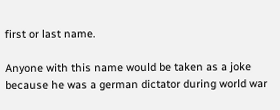first or last name.

Anyone with this name would be taken as a joke because he was a german dictator during world war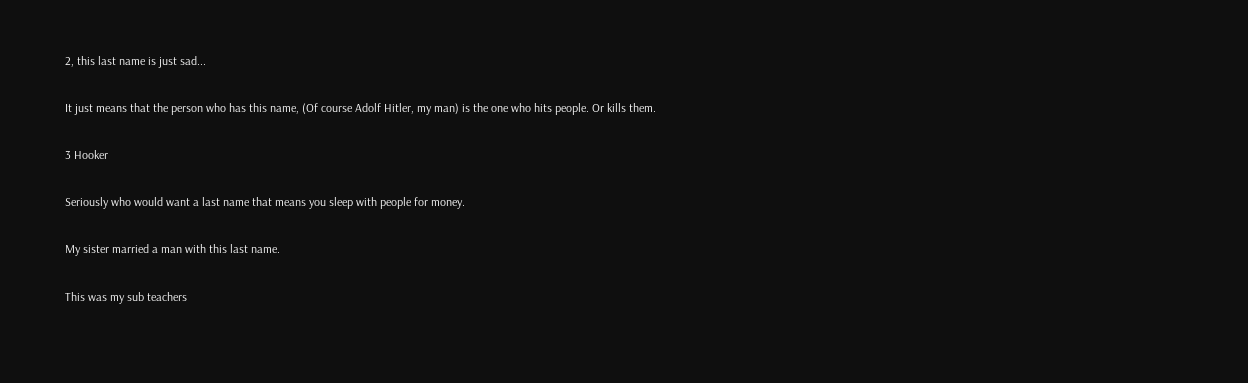2, this last name is just sad...

It just means that the person who has this name, (Of course Adolf Hitler, my man) is the one who hits people. Or kills them.

3 Hooker

Seriously who would want a last name that means you sleep with people for money.

My sister married a man with this last name.

This was my sub teachers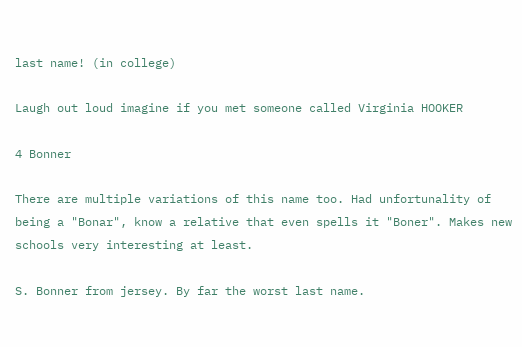last name! (in college)

Laugh out loud imagine if you met someone called Virginia HOOKER

4 Bonner

There are multiple variations of this name too. Had unfortunality of being a "Bonar", know a relative that even spells it "Boner". Makes new schools very interesting at least.

S. Bonner from jersey. By far the worst last name.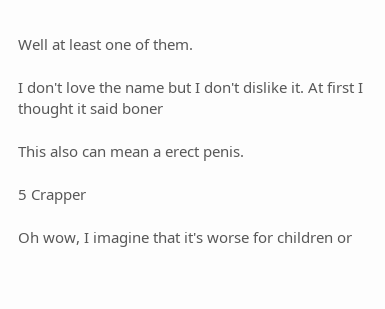Well at least one of them.

I don't love the name but I don't dislike it. At first I thought it said boner

This also can mean a erect penis.

5 Crapper

Oh wow, I imagine that it's worse for children or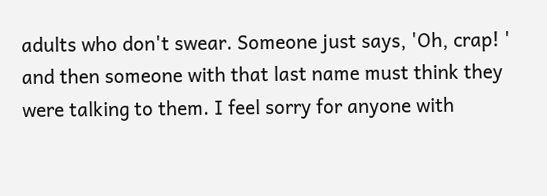adults who don't swear. Someone just says, 'Oh, crap! ' and then someone with that last name must think they were talking to them. I feel sorry for anyone with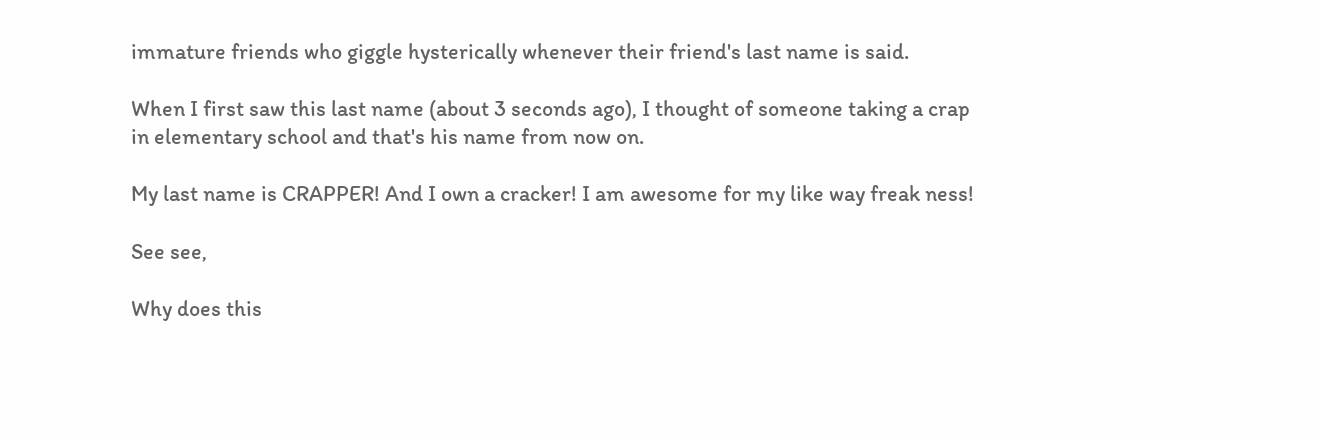immature friends who giggle hysterically whenever their friend's last name is said.

When I first saw this last name (about 3 seconds ago), I thought of someone taking a crap in elementary school and that's his name from now on.

My last name is CRAPPER! And I own a cracker! I am awesome for my like way freak ness!

See see,

Why does this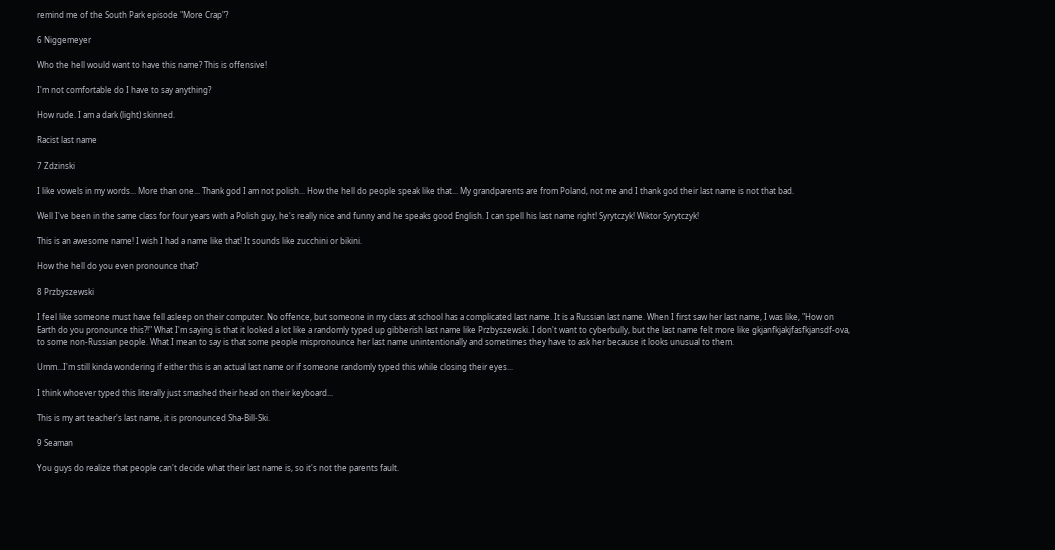remind me of the South Park episode "More Crap"?

6 Niggemeyer

Who the hell would want to have this name? This is offensive!

I'm not comfortable do I have to say anything?

How rude. I am a dark (light) skinned.

Racist last name

7 Zdzinski

I like vowels in my words... More than one... Thank god I am not polish... How the hell do people speak like that... My grandparents are from Poland, not me and I thank god their last name is not that bad.

Well I've been in the same class for four years with a Polish guy, he's really nice and funny and he speaks good English. I can spell his last name right! Syrytczyk! Wiktor Syrytczyk!

This is an awesome name! I wish I had a name like that! It sounds like zucchini or bikini.

How the hell do you even pronounce that?

8 Przbyszewski

I feel like someone must have fell asleep on their computer. No offence, but someone in my class at school has a complicated last name. It is a Russian last name. When I first saw her last name, I was like, "How on Earth do you pronounce this?!" What I'm saying is that it looked a lot like a randomly typed up gibberish last name like Przbyszewski. I don't want to cyberbully, but the last name felt more like gkjanfkjakjfasfkjansdf-ova, to some non-Russian people. What I mean to say is that some people mispronounce her last name unintentionally and sometimes they have to ask her because it looks unusual to them.

Umm...I'm still kinda wondering if either this is an actual last name or if someone randomly typed this while closing their eyes...

I think whoever typed this literally just smashed their head on their keyboard...

This is my art teacher's last name, it is pronounced Sha-Bill-Ski.

9 Seaman

You guys do realize that people can't decide what their last name is, so it's not the parents fault.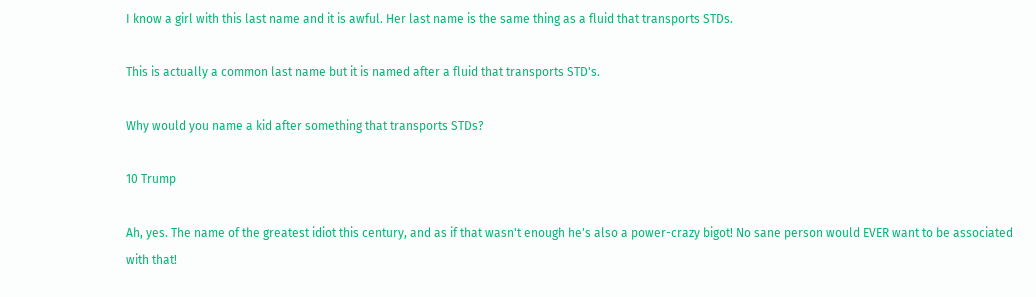I know a girl with this last name and it is awful. Her last name is the same thing as a fluid that transports STDs.

This is actually a common last name but it is named after a fluid that transports STD's.

Why would you name a kid after something that transports STDs?

10 Trump

Ah, yes. The name of the greatest idiot this century, and as if that wasn't enough he's also a power-crazy bigot! No sane person would EVER want to be associated with that!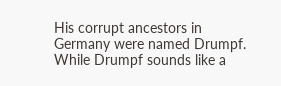His corrupt ancestors in Germany were named Drumpf. While Drumpf sounds like a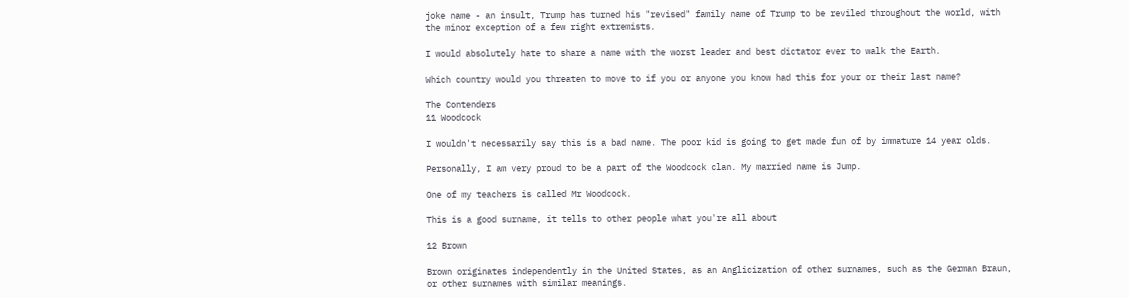joke name - an insult, Trump has turned his "revised" family name of Trump to be reviled throughout the world, with the minor exception of a few right extremists.

I would absolutely hate to share a name with the worst leader and best dictator ever to walk the Earth.

Which country would you threaten to move to if you or anyone you know had this for your or their last name?

The Contenders
11 Woodcock

I wouldn't necessarily say this is a bad name. The poor kid is going to get made fun of by immature 14 year olds.

Personally, I am very proud to be a part of the Woodcock clan. My married name is Jump.

One of my teachers is called Mr Woodcock.

This is a good surname, it tells to other people what you're all about

12 Brown

Brown originates independently in the United States, as an Anglicization of other surnames, such as the German Braun, or other surnames with similar meanings.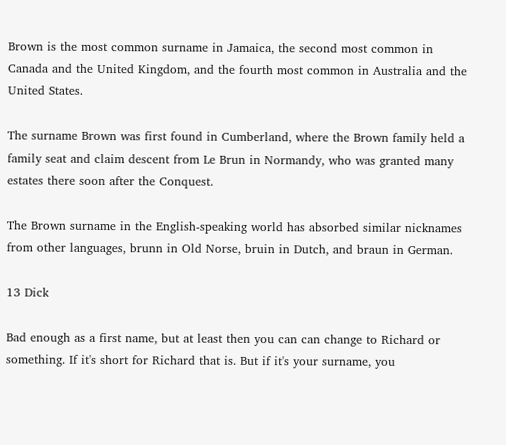Brown is the most common surname in Jamaica, the second most common in Canada and the United Kingdom, and the fourth most common in Australia and the United States.

The surname Brown was first found in Cumberland, where the Brown family held a family seat and claim descent from Le Brun in Normandy, who was granted many estates there soon after the Conquest.

The Brown surname in the English-speaking world has absorbed similar nicknames from other languages, brunn in Old Norse, bruin in Dutch, and braun in German.

13 Dick

Bad enough as a first name, but at least then you can can change to Richard or something. If it's short for Richard that is. But if it's your surname, you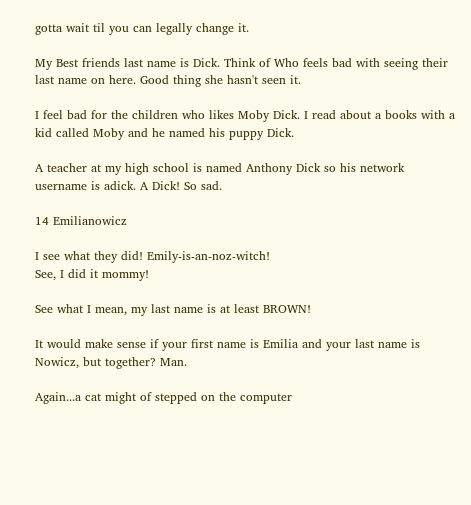gotta wait til you can legally change it.

My Best friends last name is Dick. Think of Who feels bad with seeing their last name on here. Good thing she hasn't seen it.

I feel bad for the children who likes Moby Dick. I read about a books with a kid called Moby and he named his puppy Dick.

A teacher at my high school is named Anthony Dick so his network username is adick. A Dick! So sad.

14 Emilianowicz

I see what they did! Emily-is-an-noz-witch!
See, I did it mommy!

See what I mean, my last name is at least BROWN!

It would make sense if your first name is Emilia and your last name is Nowicz, but together? Man.

Again...a cat might of stepped on the computer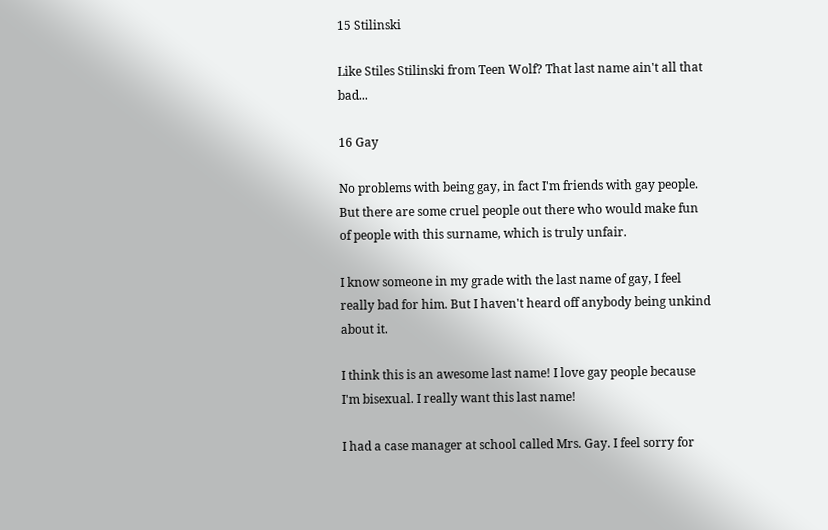15 Stilinski

Like Stiles Stilinski from Teen Wolf? That last name ain't all that bad...

16 Gay

No problems with being gay, in fact I'm friends with gay people. But there are some cruel people out there who would make fun of people with this surname, which is truly unfair.

I know someone in my grade with the last name of gay, I feel really bad for him. But I haven't heard off anybody being unkind about it.

I think this is an awesome last name! I love gay people because I'm bisexual. I really want this last name!

I had a case manager at school called Mrs. Gay. I feel sorry for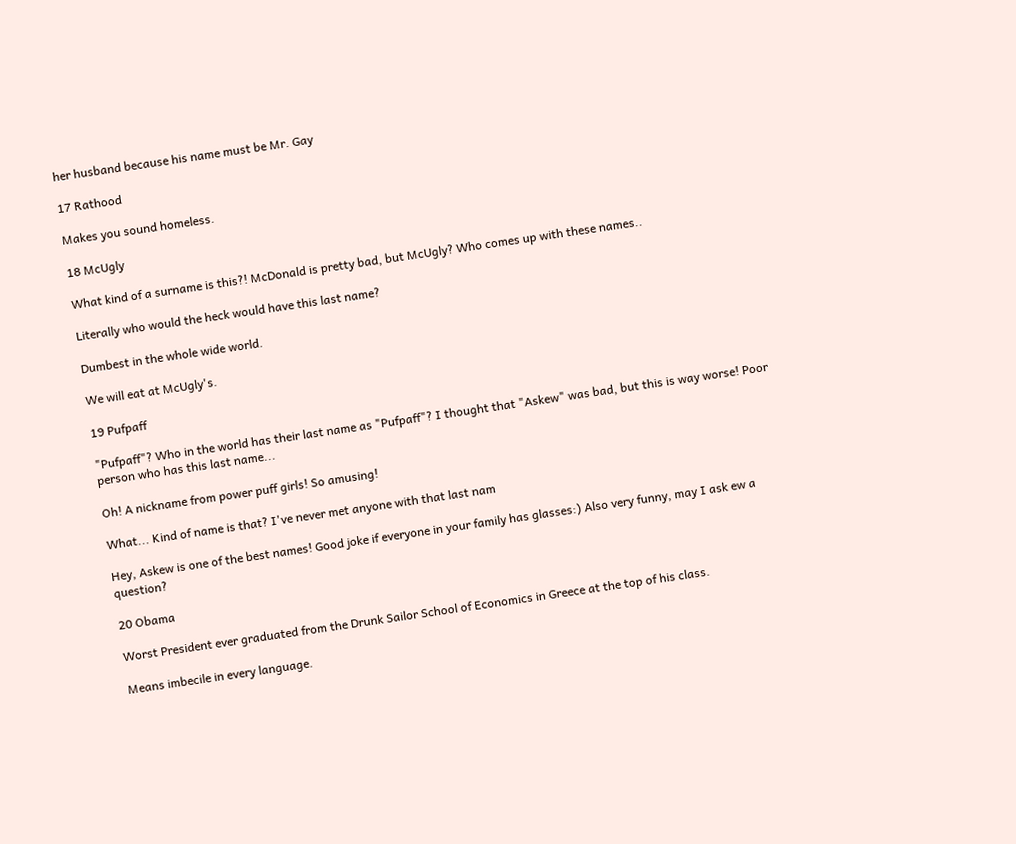her husband because his name must be Mr. Gay

17 Rathood

Makes you sound homeless.

18 McUgly

What kind of a surname is this?! McDonald is pretty bad, but McUgly? Who comes up with these names..

Literally who would the heck would have this last name?

Dumbest in the whole wide world.

We will eat at McUgly's.

19 Pufpaff

"Pufpaff"? Who in the world has their last name as "Pufpaff"? I thought that "Askew" was bad, but this is way worse! Poor person who has this last name...

Oh! A nickname from power puff girls! So amusing!

What... Kind of name is that? I've never met anyone with that last nam

Hey, Askew is one of the best names! Good joke if everyone in your family has glasses:) Also very funny, may I ask ew a question?

20 Obama

Worst President ever graduated from the Drunk Sailor School of Economics in Greece at the top of his class.

Means imbecile in every language.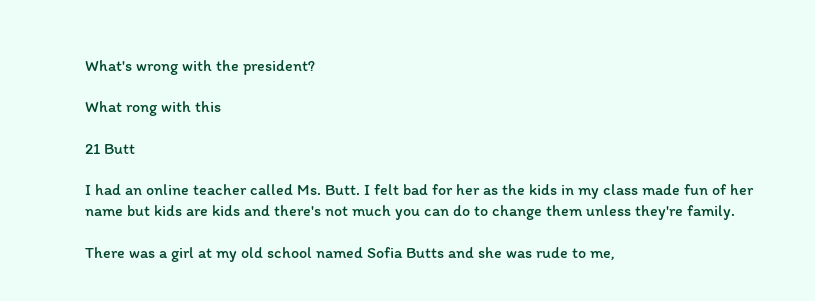What's wrong with the president?

What rong with this

21 Butt

I had an online teacher called Ms. Butt. I felt bad for her as the kids in my class made fun of her name but kids are kids and there's not much you can do to change them unless they're family.

There was a girl at my old school named Sofia Butts and she was rude to me,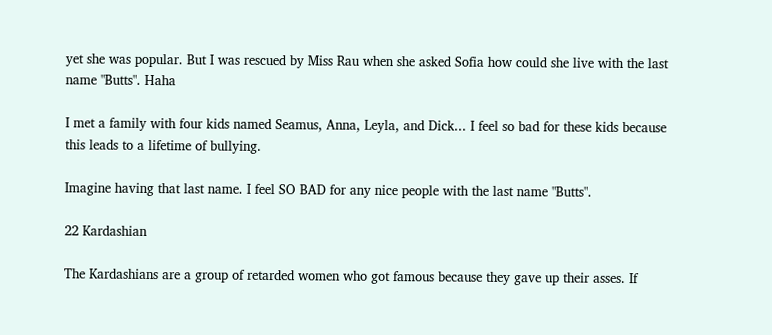yet she was popular. But I was rescued by Miss Rau when she asked Sofia how could she live with the last name "Butts". Haha

I met a family with four kids named Seamus, Anna, Leyla, and Dick... I feel so bad for these kids because this leads to a lifetime of bullying.

Imagine having that last name. I feel SO BAD for any nice people with the last name "Butts".

22 Kardashian

The Kardashians are a group of retarded women who got famous because they gave up their asses. If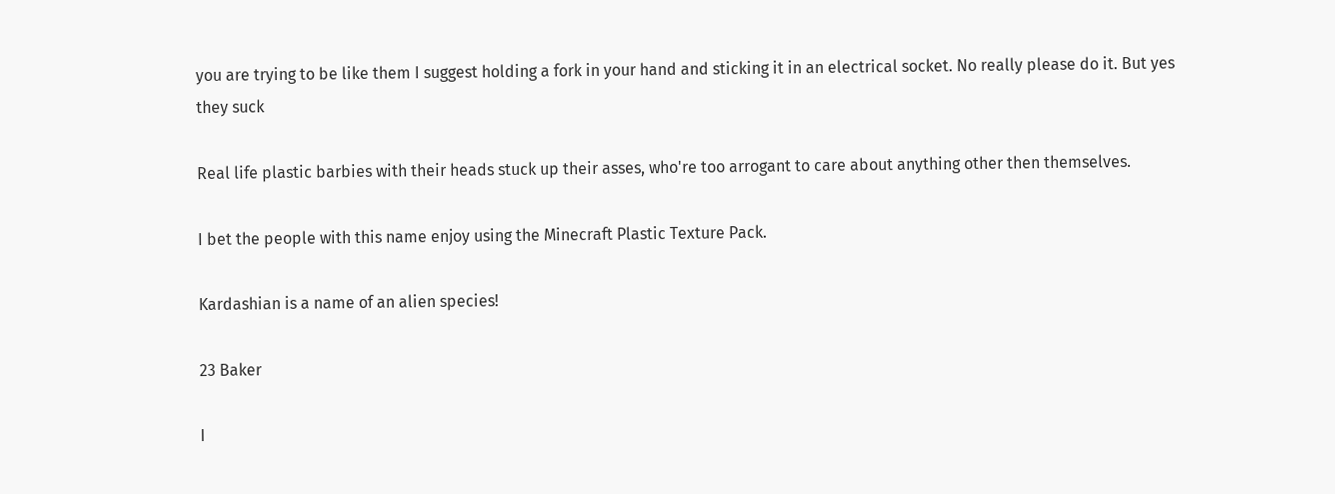you are trying to be like them I suggest holding a fork in your hand and sticking it in an electrical socket. No really please do it. But yes they suck

Real life plastic barbies with their heads stuck up their asses, who're too arrogant to care about anything other then themselves.

I bet the people with this name enjoy using the Minecraft Plastic Texture Pack.

Kardashian is a name of an alien species!

23 Baker

I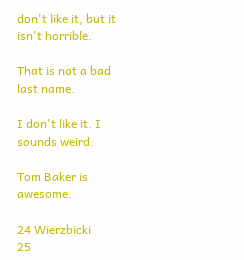don't like it, but it isn't horrible.

That is not a bad last name.

I don't like it. I sounds weird.

Tom Baker is awesome.

24 Wierzbicki
25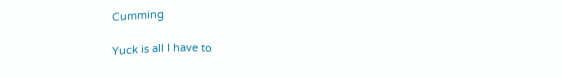Cumming

Yuck is all I have to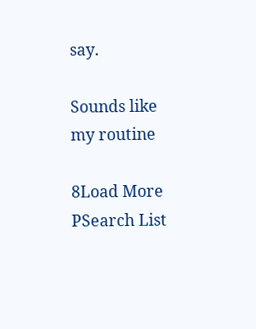say.

Sounds like my routine

8Load More
PSearch List